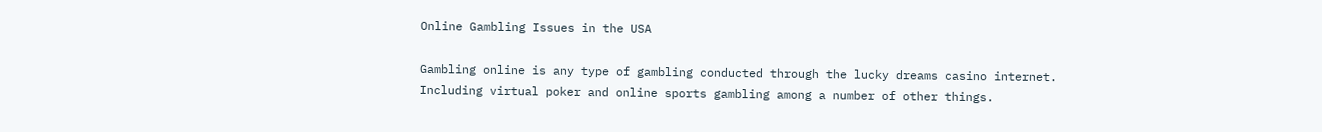Online Gambling Issues in the USA

Gambling online is any type of gambling conducted through the lucky dreams casino internet. Including virtual poker and online sports gambling among a number of other things.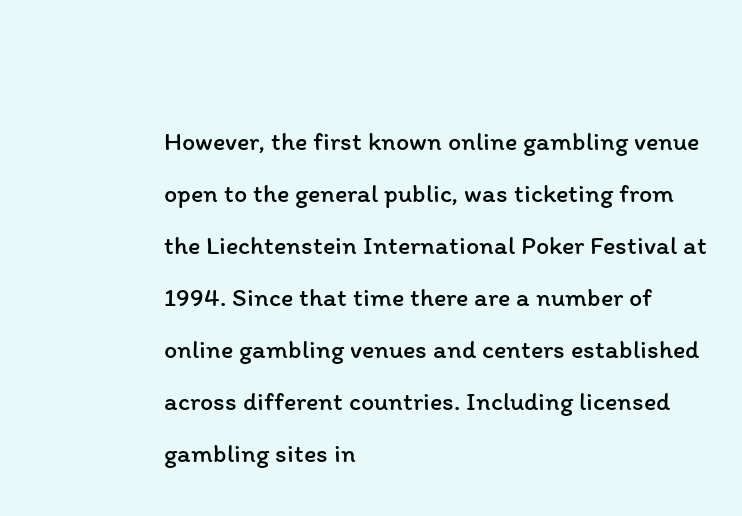However, the first known online gambling venue open to the general public, was ticketing from the Liechtenstein International Poker Festival at 1994. Since that time there are a number of online gambling venues and centers established across different countries. Including licensed gambling sites in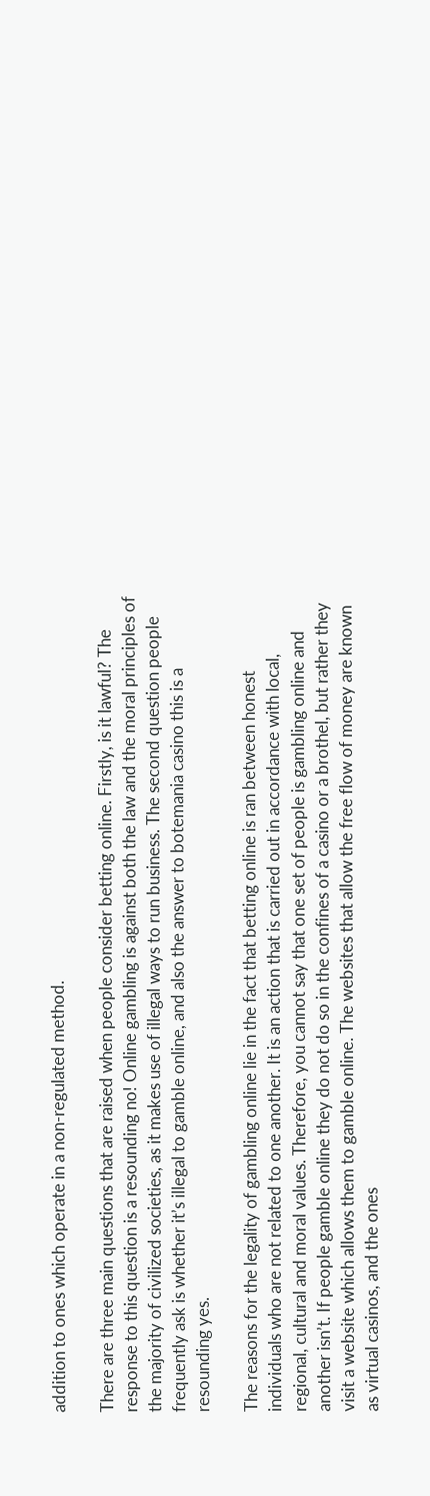addition to ones which operate in a non-regulated method.

There are three main questions that are raised when people consider betting online. Firstly, is it lawful? The response to this question is a resounding no! Online gambling is against both the law and the moral principles of the majority of civilized societies, as it makes use of illegal ways to run business. The second question people frequently ask is whether it’s illegal to gamble online, and also the answer to botemania casino this is a resounding yes.

The reasons for the legality of gambling online lie in the fact that betting online is ran between honest individuals who are not related to one another. It is an action that is carried out in accordance with local, regional, cultural and moral values. Therefore, you cannot say that one set of people is gambling online and another isn’t. If people gamble online they do not do so in the confines of a casino or a brothel, but rather they visit a website which allows them to gamble online. The websites that allow the free flow of money are known as virtual casinos, and the ones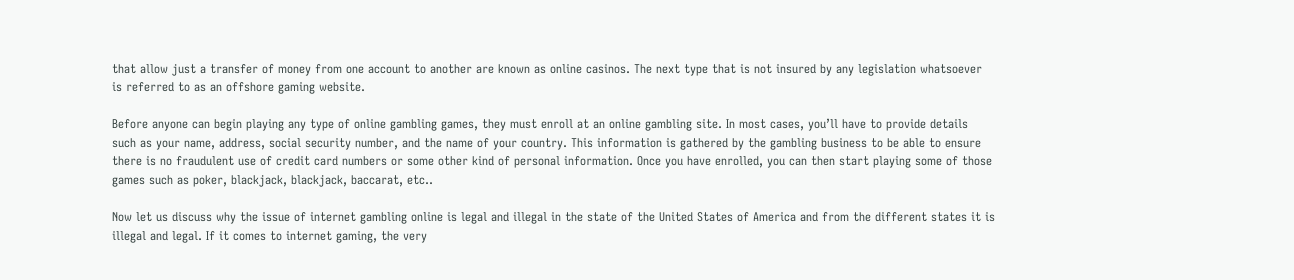that allow just a transfer of money from one account to another are known as online casinos. The next type that is not insured by any legislation whatsoever is referred to as an offshore gaming website.

Before anyone can begin playing any type of online gambling games, they must enroll at an online gambling site. In most cases, you’ll have to provide details such as your name, address, social security number, and the name of your country. This information is gathered by the gambling business to be able to ensure there is no fraudulent use of credit card numbers or some other kind of personal information. Once you have enrolled, you can then start playing some of those games such as poker, blackjack, blackjack, baccarat, etc..

Now let us discuss why the issue of internet gambling online is legal and illegal in the state of the United States of America and from the different states it is illegal and legal. If it comes to internet gaming, the very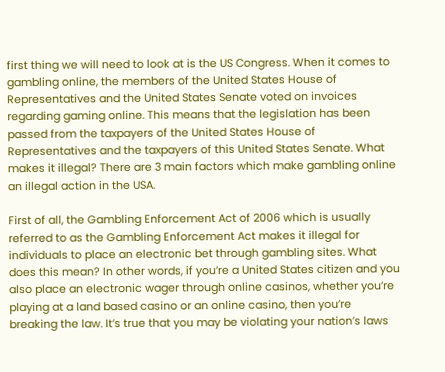first thing we will need to look at is the US Congress. When it comes to gambling online, the members of the United States House of Representatives and the United States Senate voted on invoices regarding gaming online. This means that the legislation has been passed from the taxpayers of the United States House of Representatives and the taxpayers of this United States Senate. What makes it illegal? There are 3 main factors which make gambling online an illegal action in the USA.

First of all, the Gambling Enforcement Act of 2006 which is usually referred to as the Gambling Enforcement Act makes it illegal for individuals to place an electronic bet through gambling sites. What does this mean? In other words, if you’re a United States citizen and you also place an electronic wager through online casinos, whether you’re playing at a land based casino or an online casino, then you’re breaking the law. It’s true that you may be violating your nation’s laws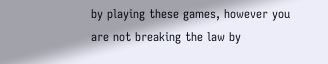by playing these games, however you are not breaking the law by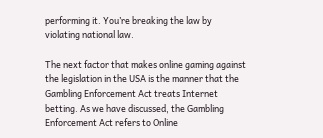performing it. You’re breaking the law by violating national law.

The next factor that makes online gaming against the legislation in the USA is the manner that the Gambling Enforcement Act treats Internet betting. As we have discussed, the Gambling Enforcement Act refers to Online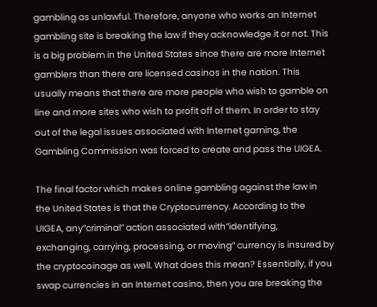gambling as unlawful. Therefore, anyone who works an Internet gambling site is breaking the law if they acknowledge it or not. This is a big problem in the United States since there are more Internet gamblers than there are licensed casinos in the nation. This usually means that there are more people who wish to gamble on line and more sites who wish to profit off of them. In order to stay out of the legal issues associated with Internet gaming, the Gambling Commission was forced to create and pass the UIGEA.

The final factor which makes online gambling against the law in the United States is that the Cryptocurrency. According to the UIGEA, any”criminal” action associated with”identifying, exchanging, carrying, processing, or moving” currency is insured by the cryptocoinage as well. What does this mean? Essentially, if you swap currencies in an Internet casino, then you are breaking the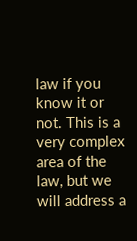law if you know it or not. This is a very complex area of the law, but we will address a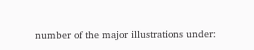number of the major illustrations under: